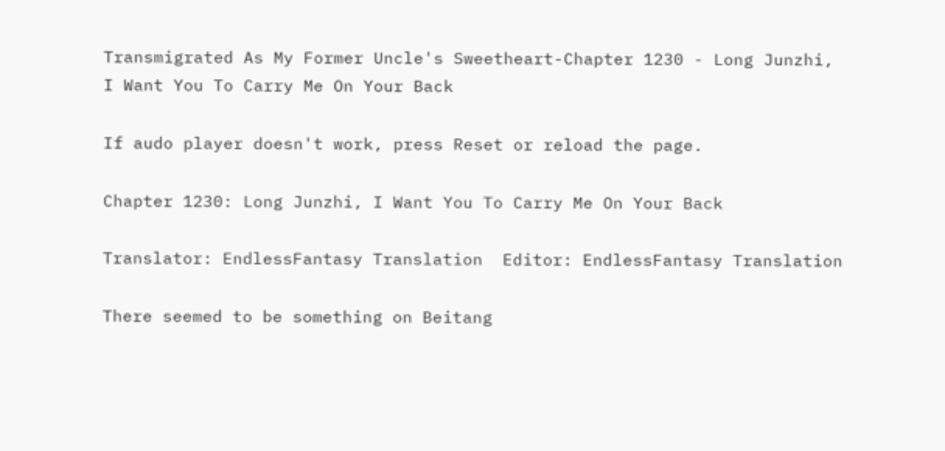Transmigrated As My Former Uncle's Sweetheart-Chapter 1230 - Long Junzhi, I Want You To Carry Me On Your Back

If audo player doesn't work, press Reset or reload the page.

Chapter 1230: Long Junzhi, I Want You To Carry Me On Your Back

Translator: EndlessFantasy Translation  Editor: EndlessFantasy Translation

There seemed to be something on Beitang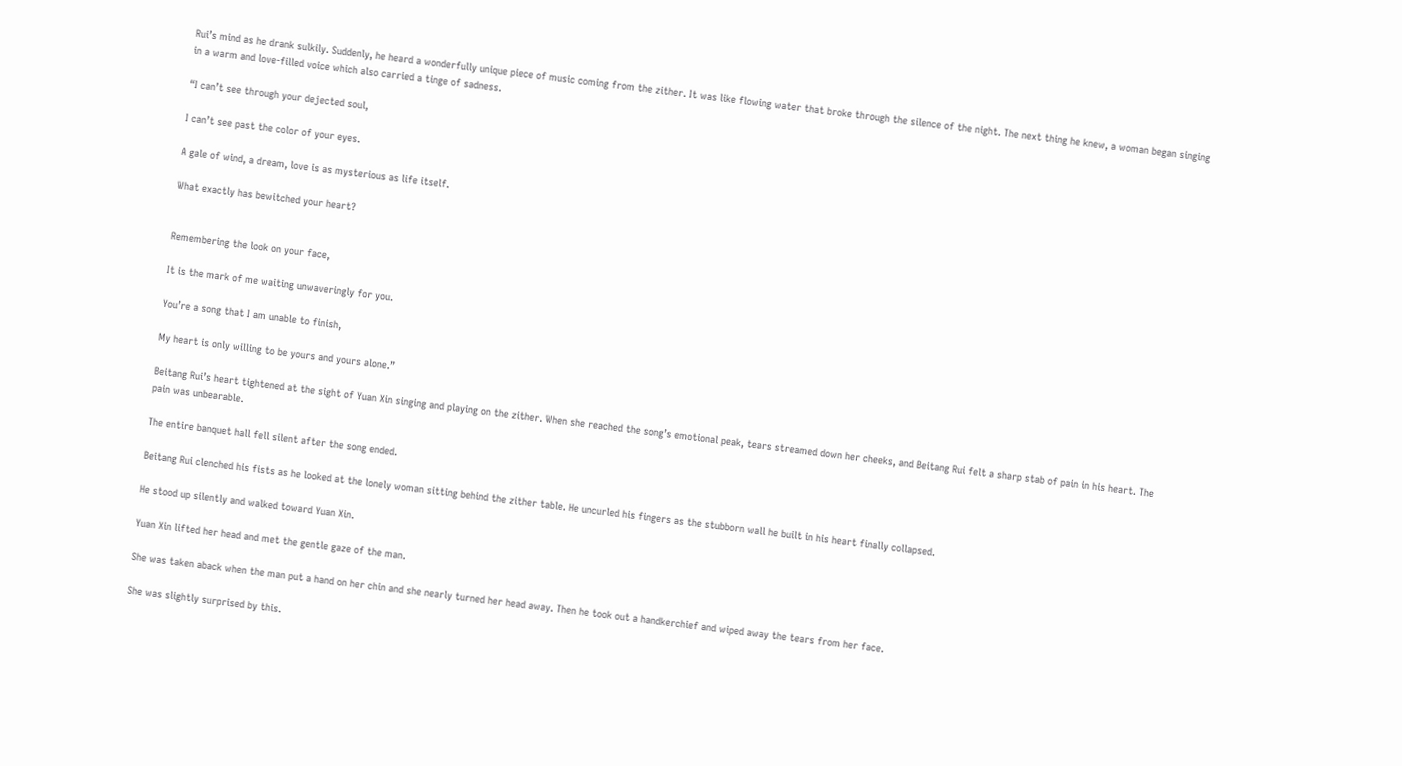Rui’s mind as he drank sulkily. Suddenly, he heard a wonderfully unique piece of music coming from the zither. It was like flowing water that broke through the silence of the night. The next thing he knew, a woman began singing in a warm and love-filled voice which also carried a tinge of sadness.

“I can’t see through your dejected soul,

I can’t see past the color of your eyes.

A gale of wind, a dream, love is as mysterious as life itself.

What exactly has bewitched your heart?


Remembering the look on your face,

It is the mark of me waiting unwaveringly for you.

You’re a song that I am unable to finish,

My heart is only willing to be yours and yours alone.”

Beitang Rui’s heart tightened at the sight of Yuan Xin singing and playing on the zither. When she reached the song’s emotional peak, tears streamed down her cheeks, and Beitang Rui felt a sharp stab of pain in his heart. The pain was unbearable.

The entire banquet hall fell silent after the song ended.

Beitang Rui clenched his fists as he looked at the lonely woman sitting behind the zither table. He uncurled his fingers as the stubborn wall he built in his heart finally collapsed.

He stood up silently and walked toward Yuan Xin.

Yuan Xin lifted her head and met the gentle gaze of the man.

She was taken aback when the man put a hand on her chin and she nearly turned her head away. Then he took out a handkerchief and wiped away the tears from her face.

She was slightly surprised by this.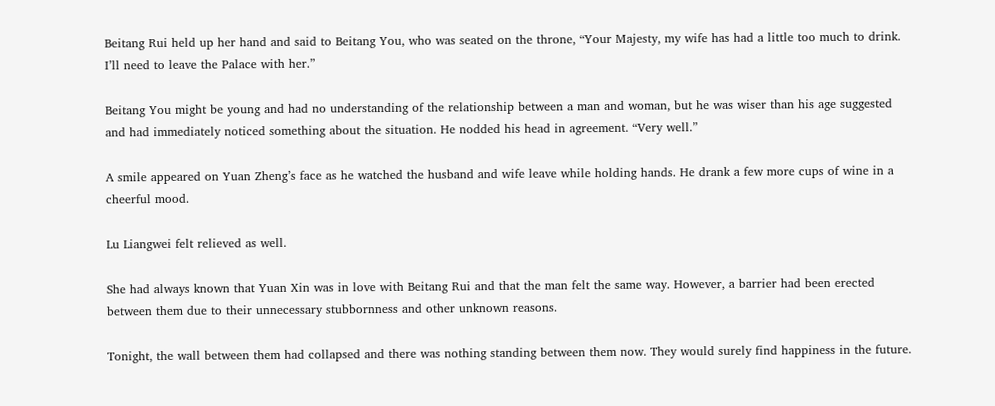Beitang Rui held up her hand and said to Beitang You, who was seated on the throne, “Your Majesty, my wife has had a little too much to drink. I’ll need to leave the Palace with her.”

Beitang You might be young and had no understanding of the relationship between a man and woman, but he was wiser than his age suggested and had immediately noticed something about the situation. He nodded his head in agreement. “Very well.”

A smile appeared on Yuan Zheng’s face as he watched the husband and wife leave while holding hands. He drank a few more cups of wine in a cheerful mood.

Lu Liangwei felt relieved as well.

She had always known that Yuan Xin was in love with Beitang Rui and that the man felt the same way. However, a barrier had been erected between them due to their unnecessary stubbornness and other unknown reasons.

Tonight, the wall between them had collapsed and there was nothing standing between them now. They would surely find happiness in the future.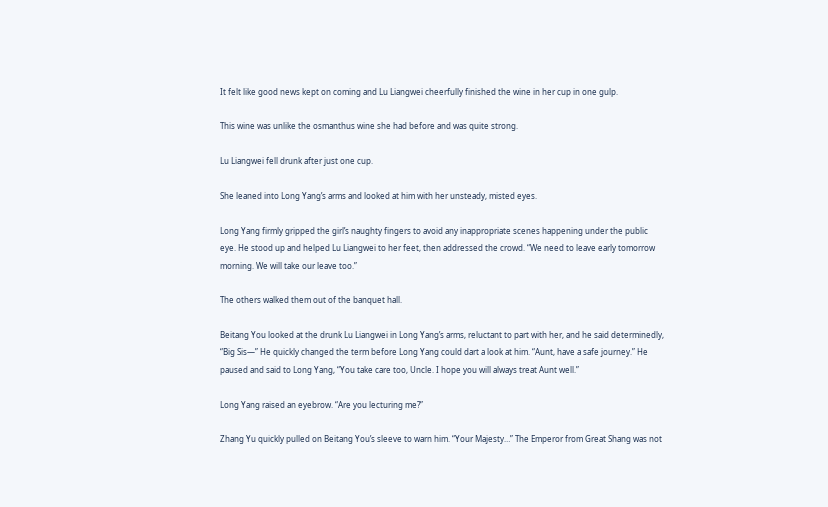It felt like good news kept on coming and Lu Liangwei cheerfully finished the wine in her cup in one gulp.

This wine was unlike the osmanthus wine she had before and was quite strong.

Lu Liangwei fell drunk after just one cup.

She leaned into Long Yang’s arms and looked at him with her unsteady, misted eyes.

Long Yang firmly gripped the girl’s naughty fingers to avoid any inappropriate scenes happening under the public eye. He stood up and helped Lu Liangwei to her feet, then addressed the crowd. “We need to leave early tomorrow morning. We will take our leave too.”

The others walked them out of the banquet hall.

Beitang You looked at the drunk Lu Liangwei in Long Yang’s arms, reluctant to part with her, and he said determinedly, “Big Sis—” He quickly changed the term before Long Yang could dart a look at him. “Aunt, have a safe journey.” He paused and said to Long Yang, “You take care too, Uncle. I hope you will always treat Aunt well.”

Long Yang raised an eyebrow. “Are you lecturing me?”

Zhang Yu quickly pulled on Beitang You’s sleeve to warn him. “Your Majesty…” The Emperor from Great Shang was not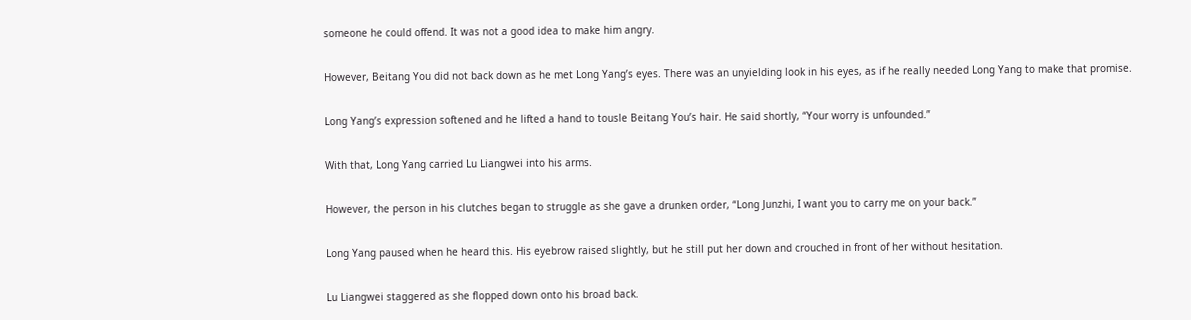someone he could offend. It was not a good idea to make him angry.

However, Beitang You did not back down as he met Long Yang’s eyes. There was an unyielding look in his eyes, as if he really needed Long Yang to make that promise.

Long Yang’s expression softened and he lifted a hand to tousle Beitang You’s hair. He said shortly, “Your worry is unfounded.”

With that, Long Yang carried Lu Liangwei into his arms.

However, the person in his clutches began to struggle as she gave a drunken order, “Long Junzhi, I want you to carry me on your back.”

Long Yang paused when he heard this. His eyebrow raised slightly, but he still put her down and crouched in front of her without hesitation.

Lu Liangwei staggered as she flopped down onto his broad back.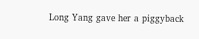Long Yang gave her a piggyback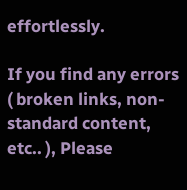effortlessly.

If you find any errors ( broken links, non-standard content, etc.. ), Please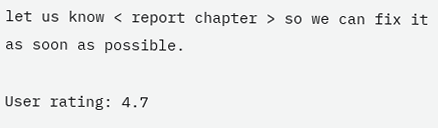let us know < report chapter > so we can fix it as soon as possible.

User rating: 4.7